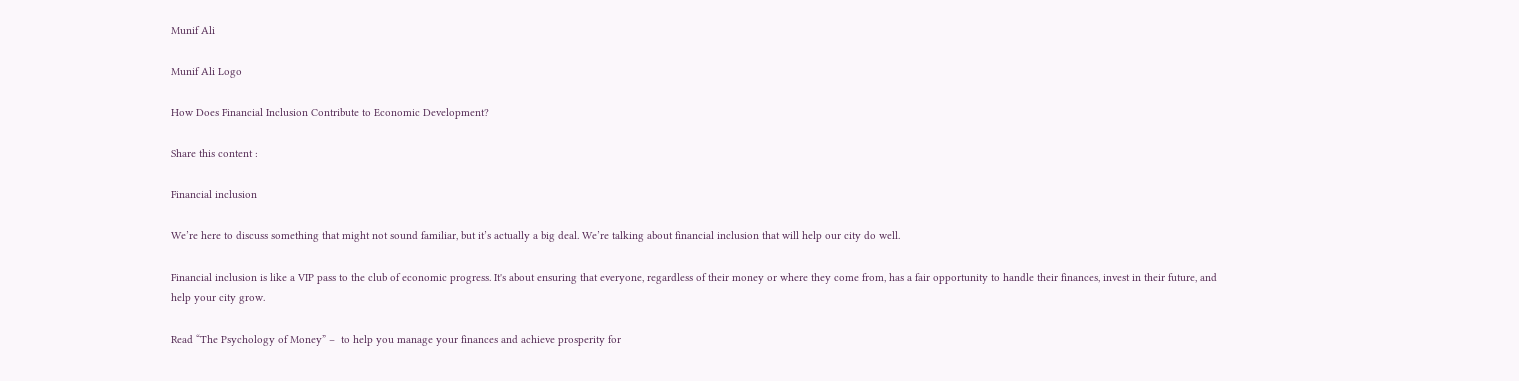Munif Ali

Munif Ali Logo

How Does Financial Inclusion Contribute to Economic Development?

Share this content :

Financial inclusion

We’re here to discuss something that might not sound familiar, but it’s actually a big deal. We’re talking about financial inclusion that will help our city do well.

Financial inclusion is like a VIP pass to the club of economic progress. It's about ensuring that everyone, regardless of their money or where they come from, has a fair opportunity to handle their finances, invest in their future, and help your city grow.

Read “The Psychology of Money” –  to help you manage your finances and achieve prosperity for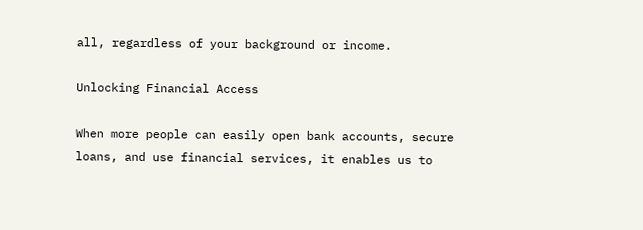all, regardless of your background or income.

Unlocking Financial Access

When more people can easily open bank accounts, secure loans, and use financial services, it enables us to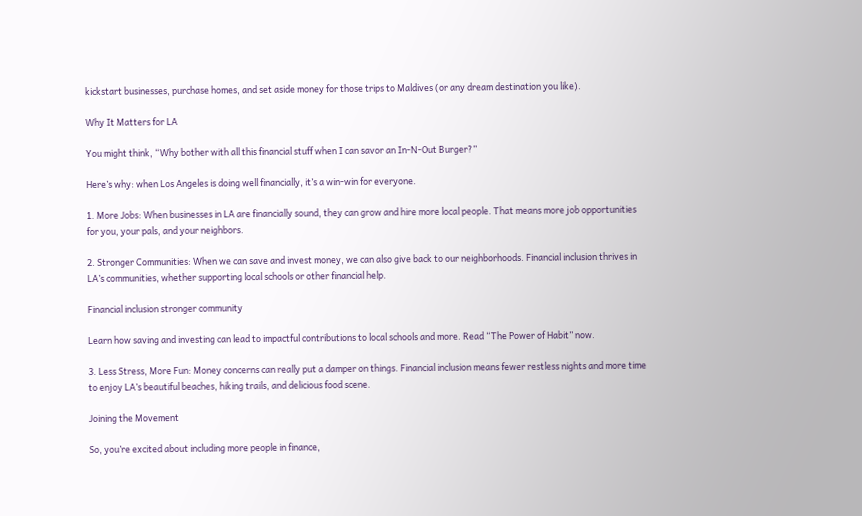kickstart businesses, purchase homes, and set aside money for those trips to Maldives (or any dream destination you like).

Why It Matters for LA

You might think, “Why bother with all this financial stuff when I can savor an In-N-Out Burger?”

Here’s why: when Los Angeles is doing well financially, it’s a win-win for everyone.

1. More Jobs: When businesses in LA are financially sound, they can grow and hire more local people. That means more job opportunities for you, your pals, and your neighbors.

2. Stronger Communities: When we can save and invest money, we can also give back to our neighborhoods. Financial inclusion thrives in LA’s communities, whether supporting local schools or other financial help.

Financial inclusion stronger community

Learn how saving and investing can lead to impactful contributions to local schools and more. Read “The Power of Habit” now.

3. Less Stress, More Fun: Money concerns can really put a damper on things. Financial inclusion means fewer restless nights and more time to enjoy LA’s beautiful beaches, hiking trails, and delicious food scene.

Joining the Movement

So, you’re excited about including more people in finance,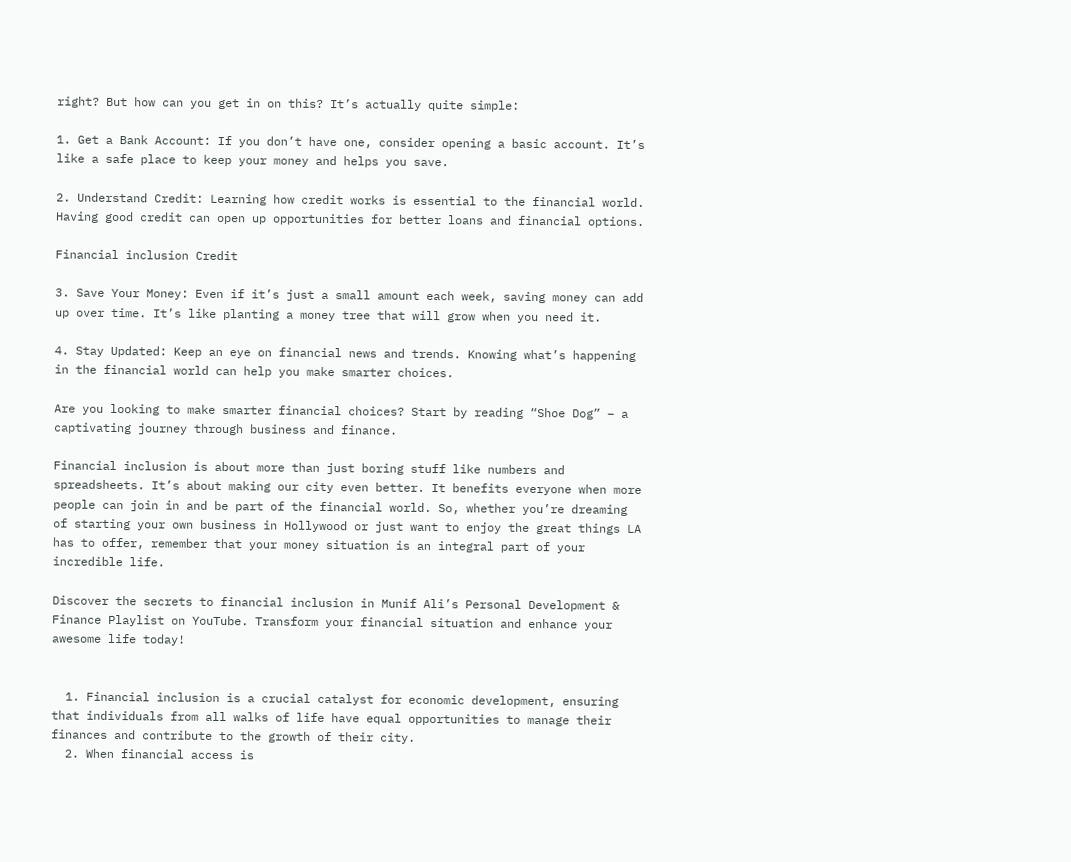right? But how can you get in on this? It’s actually quite simple:

1. Get a Bank Account: If you don’t have one, consider opening a basic account. It’s like a safe place to keep your money and helps you save.

2. Understand Credit: Learning how credit works is essential to the financial world. Having good credit can open up opportunities for better loans and financial options.

Financial inclusion Credit

3. Save Your Money: Even if it’s just a small amount each week, saving money can add up over time. It’s like planting a money tree that will grow when you need it.

4. Stay Updated: Keep an eye on financial news and trends. Knowing what’s happening in the financial world can help you make smarter choices.

Are you looking to make smarter financial choices? Start by reading “Shoe Dog” – a captivating journey through business and finance.

Financial inclusion is about more than just boring stuff like numbers and spreadsheets. It’s about making our city even better. It benefits everyone when more people can join in and be part of the financial world. So, whether you’re dreaming of starting your own business in Hollywood or just want to enjoy the great things LA has to offer, remember that your money situation is an integral part of your incredible life.

Discover the secrets to financial inclusion in Munif Ali’s Personal Development & Finance Playlist on YouTube. Transform your financial situation and enhance your awesome life today!


  1. Financial inclusion is a crucial catalyst for economic development, ensuring that individuals from all walks of life have equal opportunities to manage their finances and contribute to the growth of their city.
  2. When financial access is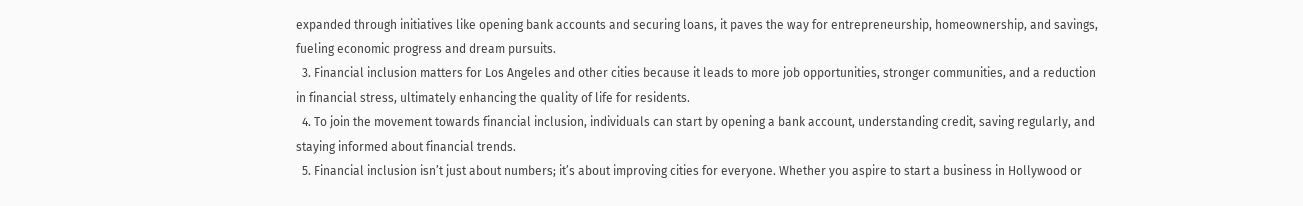expanded through initiatives like opening bank accounts and securing loans, it paves the way for entrepreneurship, homeownership, and savings, fueling economic progress and dream pursuits.
  3. Financial inclusion matters for Los Angeles and other cities because it leads to more job opportunities, stronger communities, and a reduction in financial stress, ultimately enhancing the quality of life for residents.
  4. To join the movement towards financial inclusion, individuals can start by opening a bank account, understanding credit, saving regularly, and staying informed about financial trends.
  5. Financial inclusion isn’t just about numbers; it’s about improving cities for everyone. Whether you aspire to start a business in Hollywood or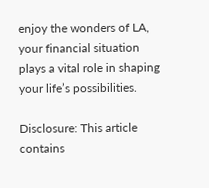enjoy the wonders of LA, your financial situation plays a vital role in shaping your life’s possibilities.

Disclosure: This article contains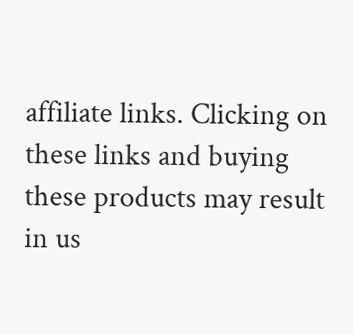affiliate links. Clicking on these links and buying these products may result in us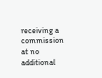receiving a commission at no additional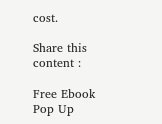cost.

Share this content :

Free Ebook Pop Up